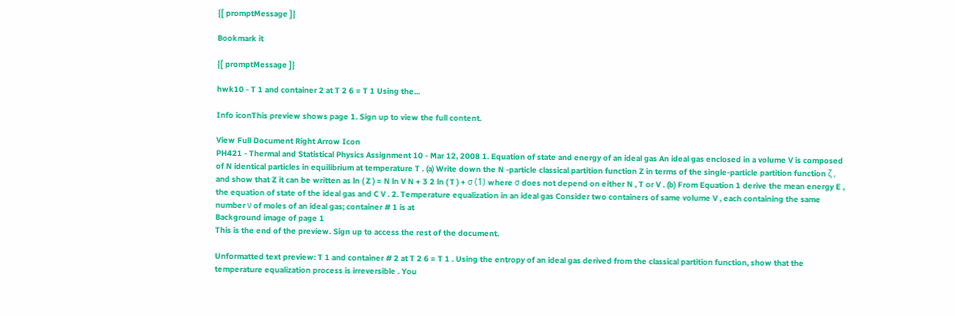{[ promptMessage ]}

Bookmark it

{[ promptMessage ]}

hwk10 - T 1 and container 2 at T 2 6 = T 1 Using the...

Info iconThis preview shows page 1. Sign up to view the full content.

View Full Document Right Arrow Icon
PH421 - Thermal and Statistical Physics Assignment 10 - Mar 12, 2008 1. Equation of state and energy of an ideal gas An ideal gas enclosed in a volume V is composed of N identical particles in equilibrium at temperature T . (a) Write down the N -particle classical partition function Z in terms of the single-particle partition function ζ , and show that Z it can be written as ln ( Z ) = N ln V N + 3 2 ln ( T ) + σ (1) where σ does not depend on either N , T or V . (b) From Equation 1 derive the mean energy E , the equation of state of the ideal gas and C V . 2. Temperature equalization in an ideal gas Consider two containers of same volume V , each containing the same number ν of moles of an ideal gas; container # 1 is at
Background image of page 1
This is the end of the preview. Sign up to access the rest of the document.

Unformatted text preview: T 1 and container # 2 at T 2 6 = T 1 . Using the entropy of an ideal gas derived from the classical partition function, show that the temperature equalization process is irreversible . You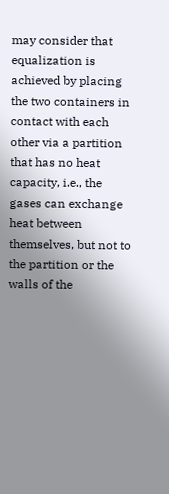may consider that equalization is achieved by placing the two containers in contact with each other via a partition that has no heat capacity, i.e., the gases can exchange heat between themselves, but not to the partition or the walls of the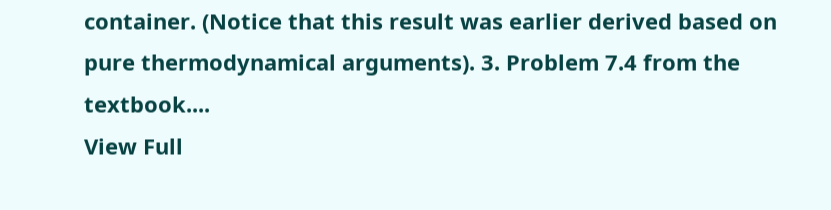container. (Notice that this result was earlier derived based on pure thermodynamical arguments). 3. Problem 7.4 from the textbook....
View Full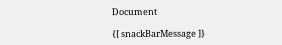Document

{[ snackBarMessage ]}